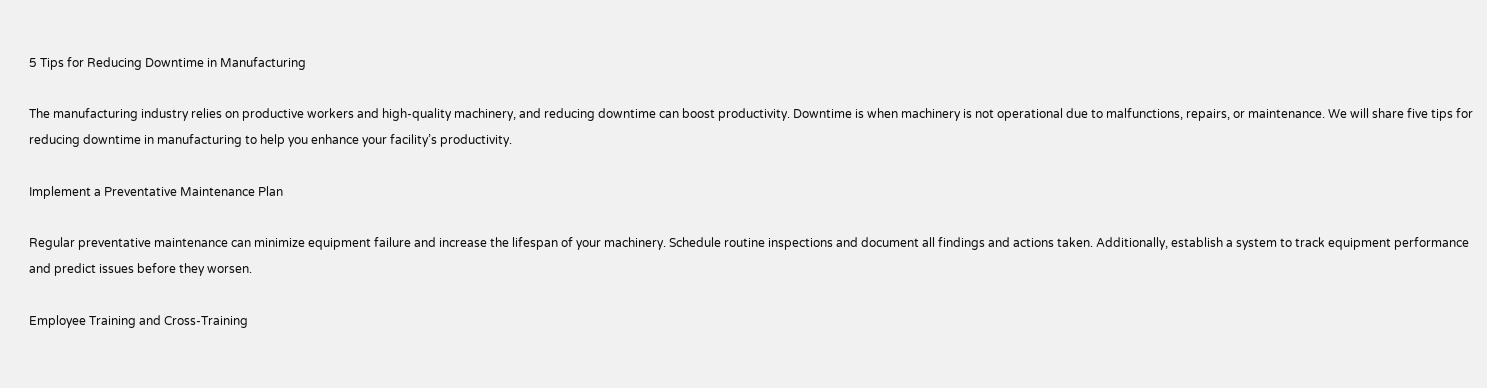5 Tips for Reducing Downtime in Manufacturing

The manufacturing industry relies on productive workers and high-quality machinery, and reducing downtime can boost productivity. Downtime is when machinery is not operational due to malfunctions, repairs, or maintenance. We will share five tips for reducing downtime in manufacturing to help you enhance your facility’s productivity.

Implement a Preventative Maintenance Plan

Regular preventative maintenance can minimize equipment failure and increase the lifespan of your machinery. Schedule routine inspections and document all findings and actions taken. Additionally, establish a system to track equipment performance and predict issues before they worsen.

Employee Training and Cross-Training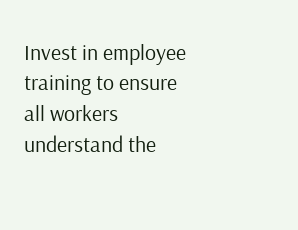Invest in employee training to ensure all workers understand the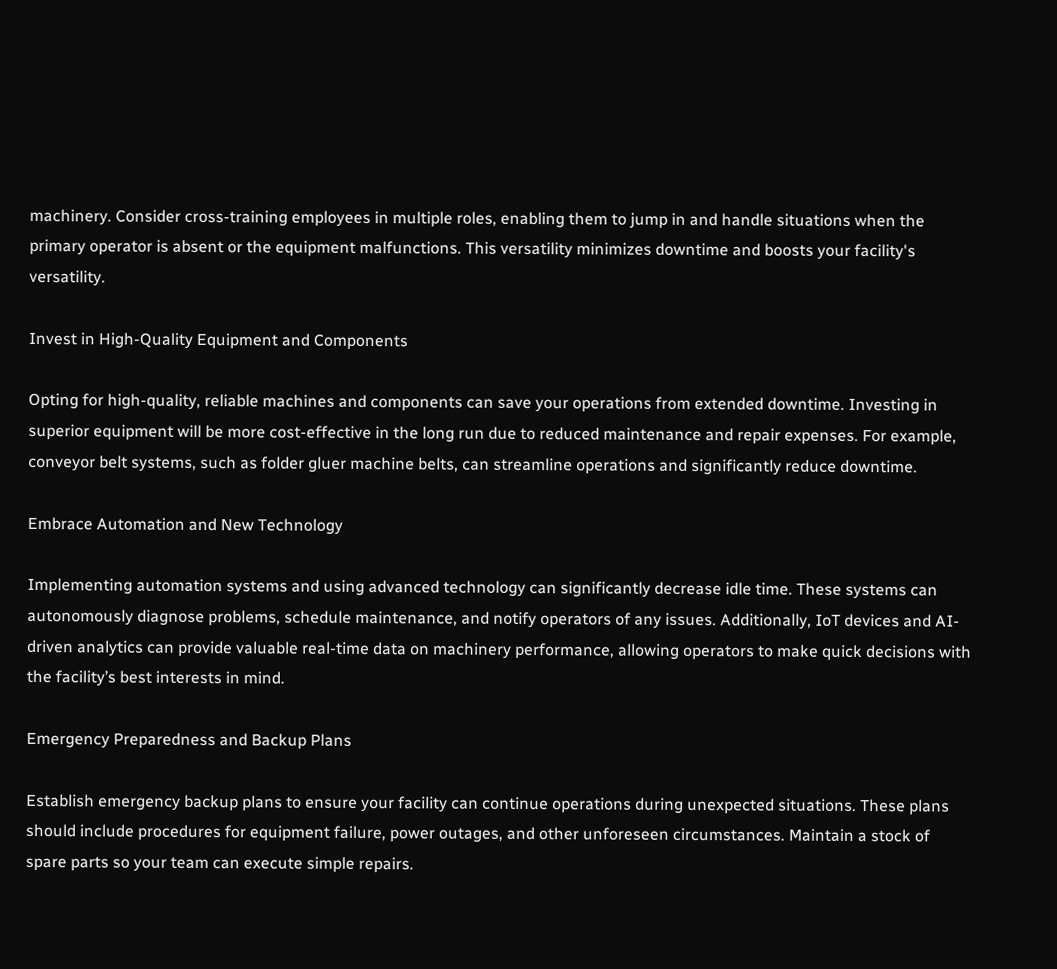machinery. Consider cross-training employees in multiple roles, enabling them to jump in and handle situations when the primary operator is absent or the equipment malfunctions. This versatility minimizes downtime and boosts your facility's versatility.

Invest in High-Quality Equipment and Components

Opting for high-quality, reliable machines and components can save your operations from extended downtime. Investing in superior equipment will be more cost-effective in the long run due to reduced maintenance and repair expenses. For example, conveyor belt systems, such as folder gluer machine belts, can streamline operations and significantly reduce downtime.

Embrace Automation and New Technology

Implementing automation systems and using advanced technology can significantly decrease idle time. These systems can autonomously diagnose problems, schedule maintenance, and notify operators of any issues. Additionally, IoT devices and AI-driven analytics can provide valuable real-time data on machinery performance, allowing operators to make quick decisions with the facility’s best interests in mind.

Emergency Preparedness and Backup Plans

Establish emergency backup plans to ensure your facility can continue operations during unexpected situations. These plans should include procedures for equipment failure, power outages, and other unforeseen circumstances. Maintain a stock of spare parts so your team can execute simple repairs.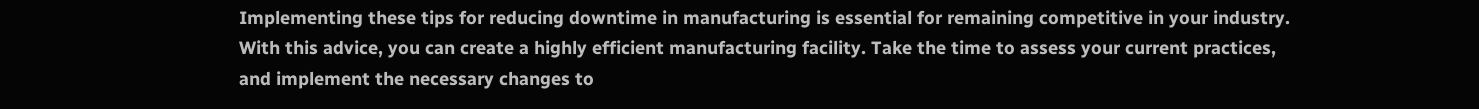Implementing these tips for reducing downtime in manufacturing is essential for remaining competitive in your industry. With this advice, you can create a highly efficient manufacturing facility. Take the time to assess your current practices, and implement the necessary changes to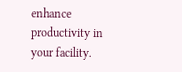enhance productivity in your facility.